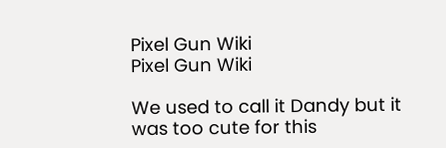Pixel Gun Wiki
Pixel Gun Wiki

We used to call it Dandy but it was too cute for this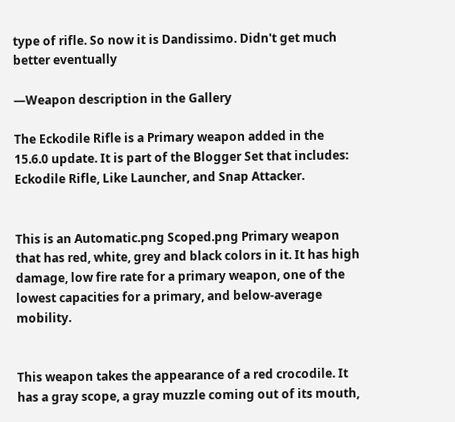type of rifle. So now it is Dandissimo. Didn't get much better eventually

—Weapon description in the Gallery

The Eckodile Rifle is a Primary weapon added in the 15.6.0 update. It is part of the Blogger Set that includes: Eckodile Rifle, Like Launcher, and Snap Attacker.


This is an Automatic.png Scoped.png Primary weapon that has red, white, grey and black colors in it. It has high damage, low fire rate for a primary weapon, one of the lowest capacities for a primary, and below-average mobility.


This weapon takes the appearance of a red crocodile. It has a gray scope, a gray muzzle coming out of its mouth,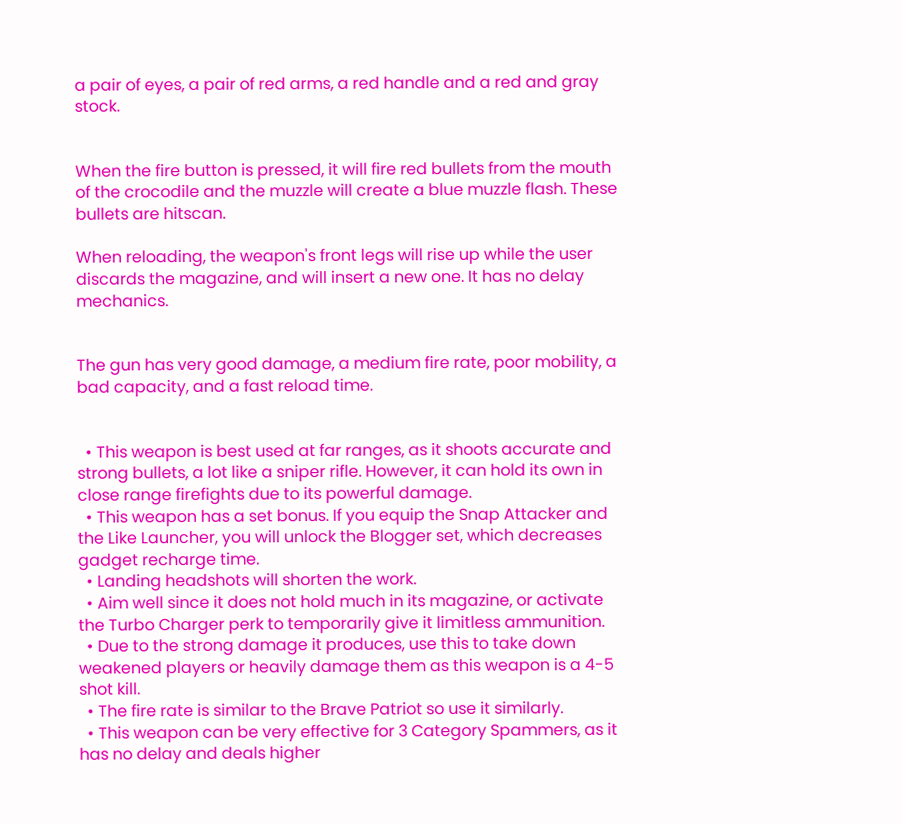a pair of eyes, a pair of red arms, a red handle and a red and gray stock.


When the fire button is pressed, it will fire red bullets from the mouth of the crocodile and the muzzle will create a blue muzzle flash. These bullets are hitscan.

When reloading, the weapon's front legs will rise up while the user discards the magazine, and will insert a new one. It has no delay mechanics.


The gun has very good damage, a medium fire rate, poor mobility, a bad capacity, and a fast reload time.


  • This weapon is best used at far ranges, as it shoots accurate and strong bullets, a lot like a sniper rifle. However, it can hold its own in close range firefights due to its powerful damage.
  • This weapon has a set bonus. If you equip the Snap Attacker and the Like Launcher, you will unlock the Blogger set, which decreases gadget recharge time.
  • Landing headshots will shorten the work.
  • Aim well since it does not hold much in its magazine, or activate the Turbo Charger perk to temporarily give it limitless ammunition.
  • Due to the strong damage it produces, use this to take down weakened players or heavily damage them as this weapon is a 4-5 shot kill.
  • The fire rate is similar to the Brave Patriot so use it similarly.
  • This weapon can be very effective for 3 Category Spammers, as it has no delay and deals higher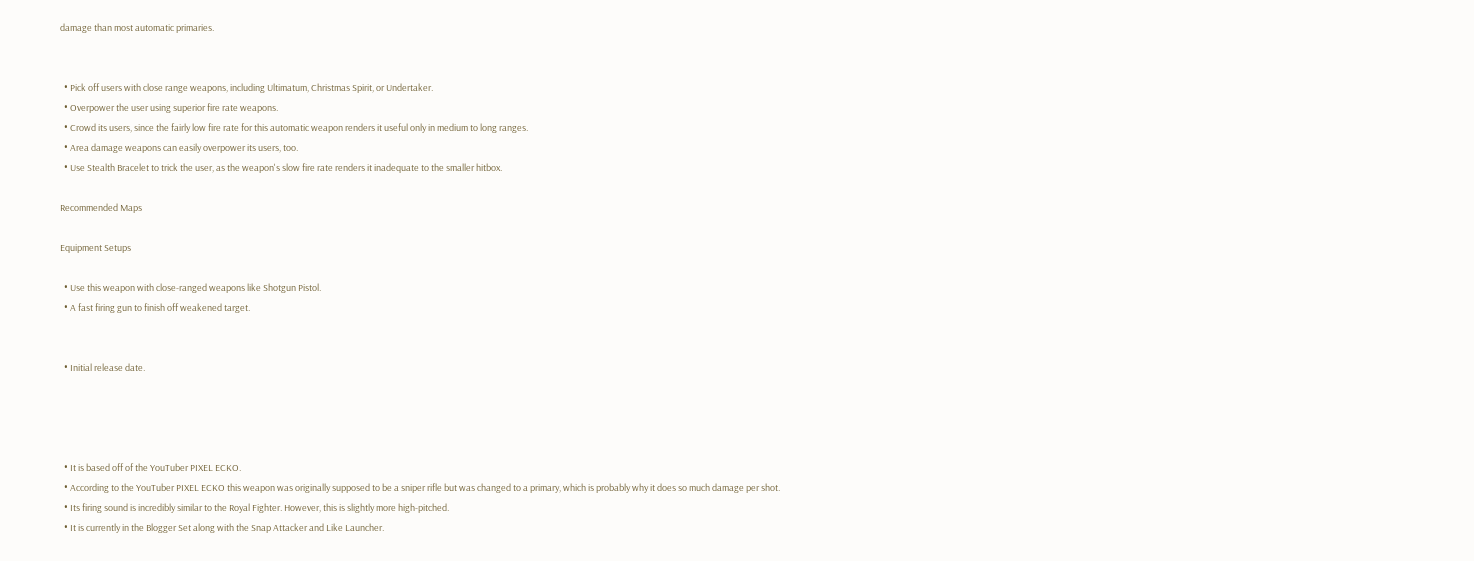damage than most automatic primaries.


  • Pick off users with close range weapons, including Ultimatum, Christmas Spirit, or Undertaker.
  • Overpower the user using superior fire rate weapons.
  • Crowd its users, since the fairly low fire rate for this automatic weapon renders it useful only in medium to long ranges.
  • Area damage weapons can easily overpower its users, too.
  • Use Stealth Bracelet to trick the user, as the weapon's slow fire rate renders it inadequate to the smaller hitbox.

Recommended Maps

Equipment Setups

  • Use this weapon with close-ranged weapons like Shotgun Pistol.
  • A fast firing gun to finish off weakened target.


  • Initial release date.




  • It is based off of the YouTuber PIXEL ECKO.
  • According to the YouTuber PIXEL ECKO this weapon was originally supposed to be a sniper rifle but was changed to a primary, which is probably why it does so much damage per shot.
  • Its firing sound is incredibly similar to the Royal Fighter. However, this is slightly more high-pitched.
  • It is currently in the Blogger Set along with the Snap Attacker and Like Launcher.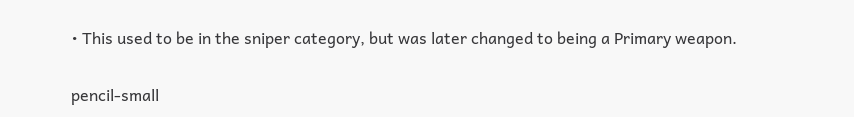• This used to be in the sniper category, but was later changed to being a Primary weapon.


pencil-small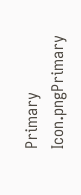Primary Icon.pngPrimary